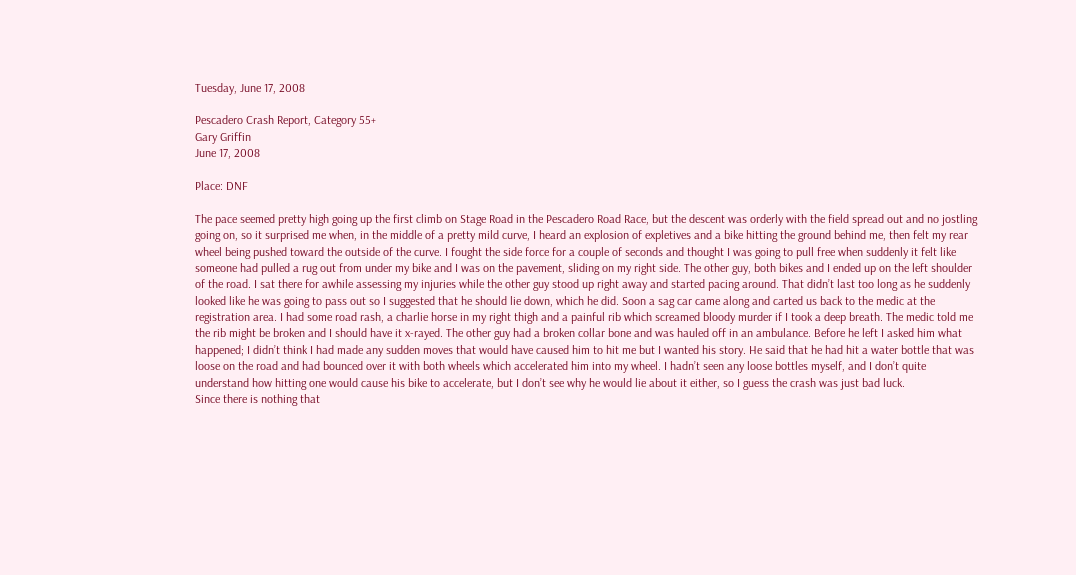Tuesday, June 17, 2008

Pescadero Crash Report, Category 55+
Gary Griffin
June 17, 2008

Place: DNF

The pace seemed pretty high going up the first climb on Stage Road in the Pescadero Road Race, but the descent was orderly with the field spread out and no jostling going on, so it surprised me when, in the middle of a pretty mild curve, I heard an explosion of expletives and a bike hitting the ground behind me, then felt my rear wheel being pushed toward the outside of the curve. I fought the side force for a couple of seconds and thought I was going to pull free when suddenly it felt like someone had pulled a rug out from under my bike and I was on the pavement, sliding on my right side. The other guy, both bikes and I ended up on the left shoulder of the road. I sat there for awhile assessing my injuries while the other guy stood up right away and started pacing around. That didn’t last too long as he suddenly looked like he was going to pass out so I suggested that he should lie down, which he did. Soon a sag car came along and carted us back to the medic at the registration area. I had some road rash, a charlie horse in my right thigh and a painful rib which screamed bloody murder if I took a deep breath. The medic told me the rib might be broken and I should have it x-rayed. The other guy had a broken collar bone and was hauled off in an ambulance. Before he left I asked him what happened; I didn’t think I had made any sudden moves that would have caused him to hit me but I wanted his story. He said that he had hit a water bottle that was loose on the road and had bounced over it with both wheels which accelerated him into my wheel. I hadn’t seen any loose bottles myself, and I don’t quite understand how hitting one would cause his bike to accelerate, but I don’t see why he would lie about it either, so I guess the crash was just bad luck.
Since there is nothing that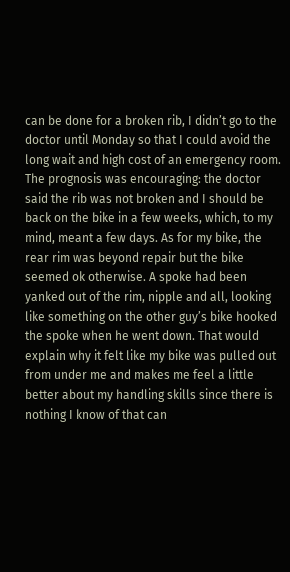can be done for a broken rib, I didn’t go to the doctor until Monday so that I could avoid the long wait and high cost of an emergency room. The prognosis was encouraging: the doctor said the rib was not broken and I should be back on the bike in a few weeks, which, to my mind, meant a few days. As for my bike, the rear rim was beyond repair but the bike seemed ok otherwise. A spoke had been yanked out of the rim, nipple and all, looking like something on the other guy’s bike hooked the spoke when he went down. That would explain why it felt like my bike was pulled out from under me and makes me feel a little better about my handling skills since there is nothing I know of that can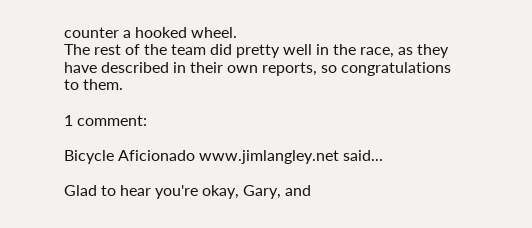counter a hooked wheel.
The rest of the team did pretty well in the race, as they have described in their own reports, so congratulations to them.

1 comment:

Bicycle Aficionado www.jimlangley.net said...

Glad to hear you're okay, Gary, and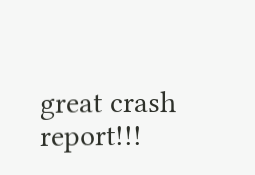great crash report!!!